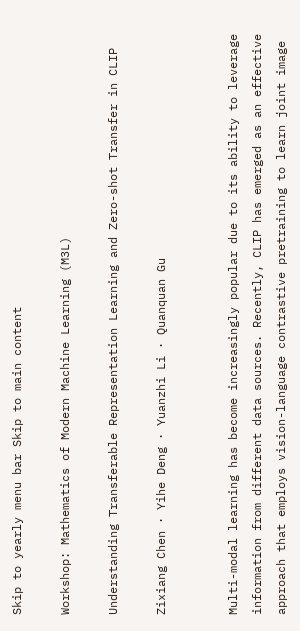Skip to yearly menu bar Skip to main content

Workshop: Mathematics of Modern Machine Learning (M3L)

Understanding Transferable Representation Learning and Zero-shot Transfer in CLIP

Zixiang Chen · Yihe Deng · Yuanzhi Li · Quanquan Gu


Multi-modal learning has become increasingly popular due to its ability to leverage information from different data sources. Recently, CLIP has emerged as an effective approach that employs vision-language contrastive pretraining to learn joint image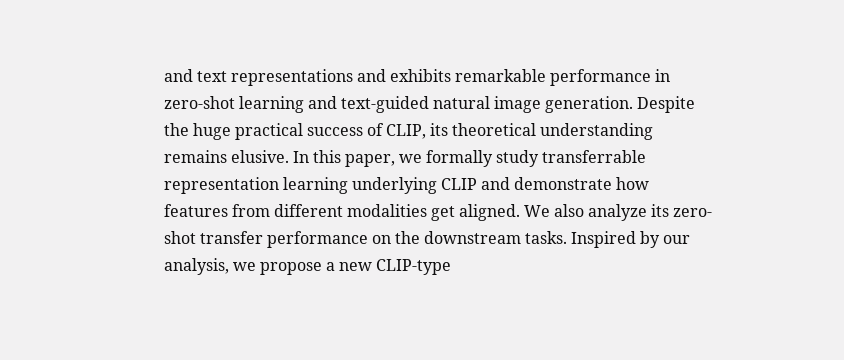and text representations and exhibits remarkable performance in zero-shot learning and text-guided natural image generation. Despite the huge practical success of CLIP, its theoretical understanding remains elusive. In this paper, we formally study transferrable representation learning underlying CLIP and demonstrate how features from different modalities get aligned. We also analyze its zero-shot transfer performance on the downstream tasks. Inspired by our analysis, we propose a new CLIP-type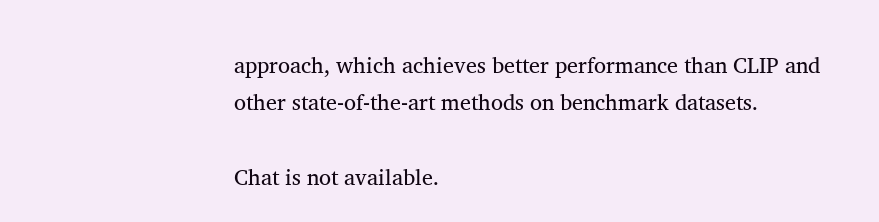approach, which achieves better performance than CLIP and other state-of-the-art methods on benchmark datasets.

Chat is not available.